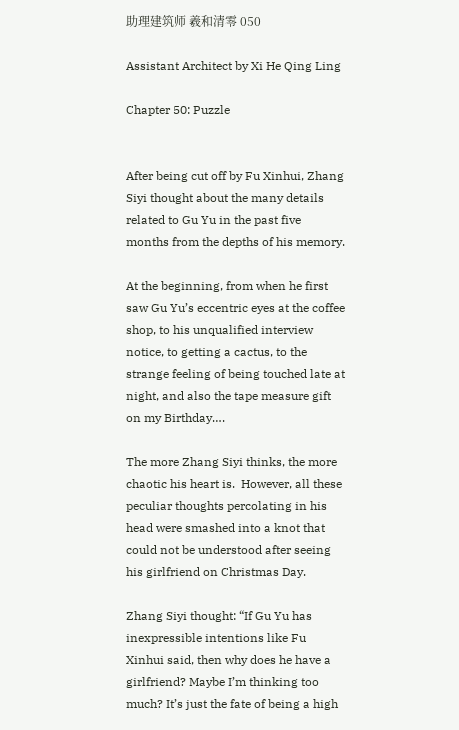助理建筑师 羲和清零 050

Assistant Architect by Xi He Qing Ling

Chapter 50: Puzzle


After being cut off by Fu Xinhui, Zhang Siyi thought about the many details related to Gu Yu in the past five months from the depths of his memory.

At the beginning, from when he first saw Gu Yu’s eccentric eyes at the coffee shop, to his unqualified interview notice, to getting a cactus, to the strange feeling of being touched late at night, and also the tape measure gift on my Birthday….

The more Zhang Siyi thinks, the more chaotic his heart is.  However, all these peculiar thoughts percolating in his head were smashed into a knot that could not be understood after seeing his girlfriend on Christmas Day.

Zhang Siyi thought: “If Gu Yu has inexpressible intentions like Fu Xinhui said, then why does he have a girlfriend? Maybe I’m thinking too much? It’s just the fate of being a high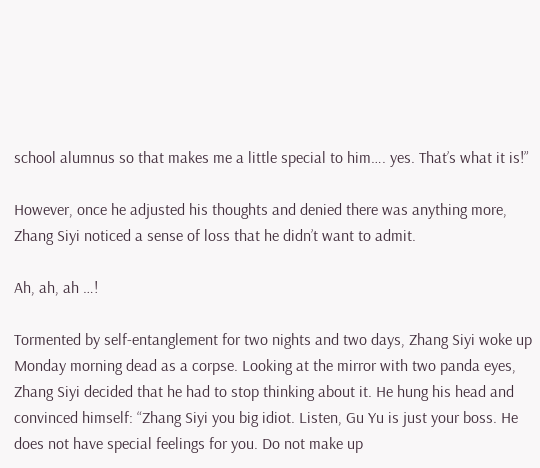school alumnus so that makes me a little special to him…. yes. That’s what it is!”

However, once he adjusted his thoughts and denied there was anything more, Zhang Siyi noticed a sense of loss that he didn’t want to admit.

Ah, ah, ah …!

Tormented by self-entanglement for two nights and two days, Zhang Siyi woke up Monday morning dead as a corpse. Looking at the mirror with two panda eyes, Zhang Siyi decided that he had to stop thinking about it. He hung his head and convinced himself: “Zhang Siyi you big idiot. Listen, Gu Yu is just your boss. He does not have special feelings for you. Do not make up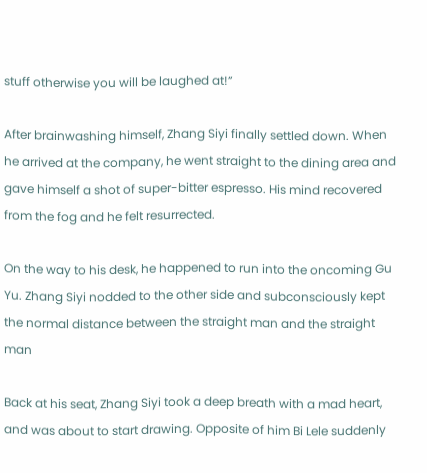stuff otherwise you will be laughed at!”

After brainwashing himself, Zhang Siyi finally settled down. When he arrived at the company, he went straight to the dining area and gave himself a shot of super-bitter espresso. His mind recovered from the fog and he felt resurrected.

On the way to his desk, he happened to run into the oncoming Gu Yu. Zhang Siyi nodded to the other side and subconsciously kept the normal distance between the straight man and the straight man

Back at his seat, Zhang Siyi took a deep breath with a mad heart, and was about to start drawing. Opposite of him Bi Lele suddenly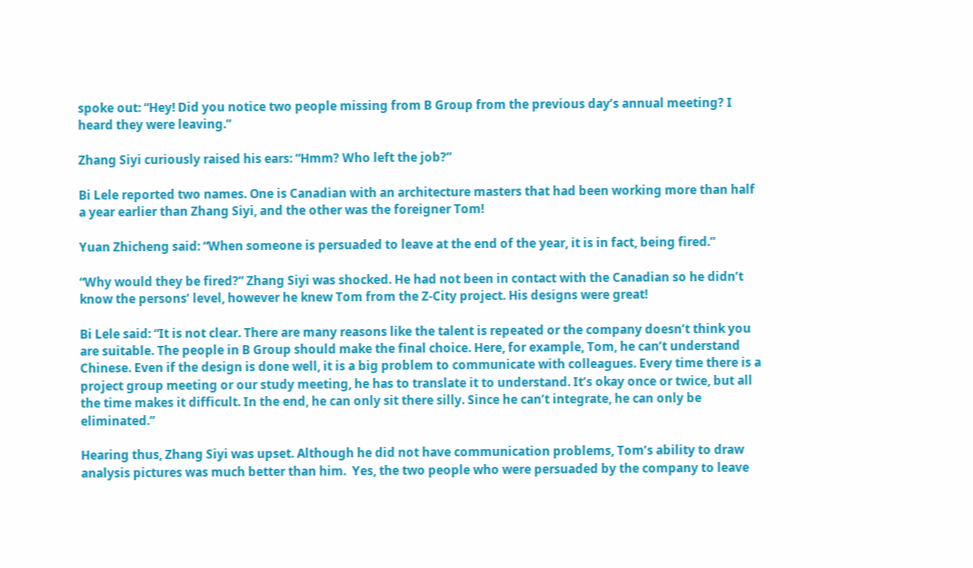spoke out: “Hey! Did you notice two people missing from B Group from the previous day’s annual meeting? I heard they were leaving.”

Zhang Siyi curiously raised his ears: “Hmm? Who left the job?”

Bi Lele reported two names. One is Canadian with an architecture masters that had been working more than half a year earlier than Zhang Siyi, and the other was the foreigner Tom!

Yuan Zhicheng said: “When someone is persuaded to leave at the end of the year, it is in fact, being fired.”

“Why would they be fired?” Zhang Siyi was shocked. He had not been in contact with the Canadian so he didn’t know the persons’ level, however he knew Tom from the Z-City project. His designs were great!

Bi Lele said: “It is not clear. There are many reasons like the talent is repeated or the company doesn’t think you are suitable. The people in B Group should make the final choice. Here, for example, Tom, he can’t understand Chinese. Even if the design is done well, it is a big problem to communicate with colleagues. Every time there is a project group meeting or our study meeting, he has to translate it to understand. It’s okay once or twice, but all the time makes it difficult. In the end, he can only sit there silly. Since he can’t integrate, he can only be eliminated.”

Hearing thus, Zhang Siyi was upset. Although he did not have communication problems, Tom’s ability to draw analysis pictures was much better than him.  Yes, the two people who were persuaded by the company to leave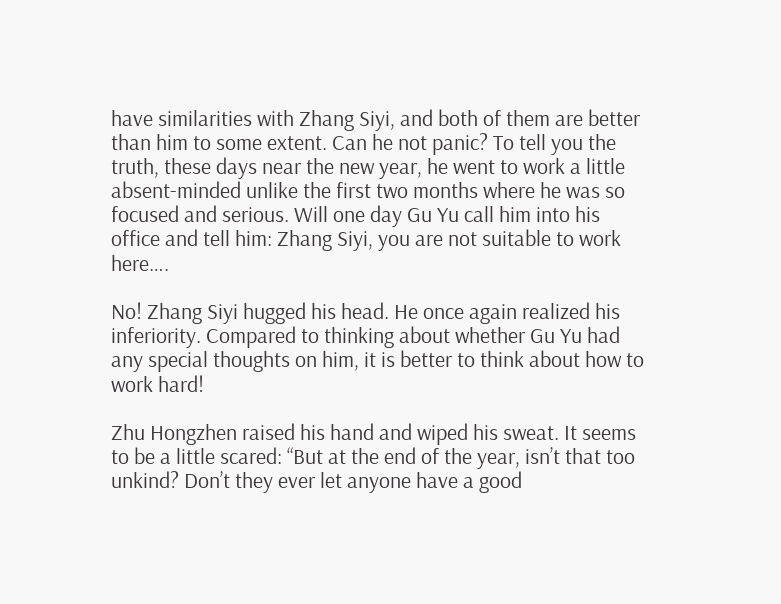have similarities with Zhang Siyi, and both of them are better than him to some extent. Can he not panic? To tell you the truth, these days near the new year, he went to work a little absent-minded unlike the first two months where he was so focused and serious. Will one day Gu Yu call him into his office and tell him: Zhang Siyi, you are not suitable to work here….

No! Zhang Siyi hugged his head. He once again realized his inferiority. Compared to thinking about whether Gu Yu had any special thoughts on him, it is better to think about how to work hard!

Zhu Hongzhen raised his hand and wiped his sweat. It seems to be a little scared: “But at the end of the year, isn’t that too unkind? Don’t they ever let anyone have a good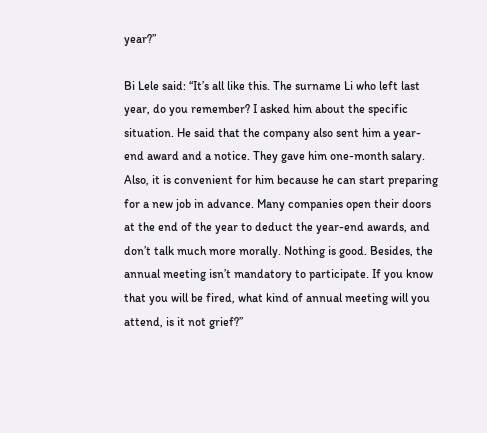year?”

Bi Lele said: “It’s all like this. The surname Li who left last year, do you remember? I asked him about the specific situation. He said that the company also sent him a year-end award and a notice. They gave him one-month salary. Also, it is convenient for him because he can start preparing for a new job in advance. Many companies open their doors at the end of the year to deduct the year-end awards, and don’t talk much more morally. Nothing is good. Besides, the annual meeting isn’t mandatory to participate. If you know that you will be fired, what kind of annual meeting will you attend, is it not grief?”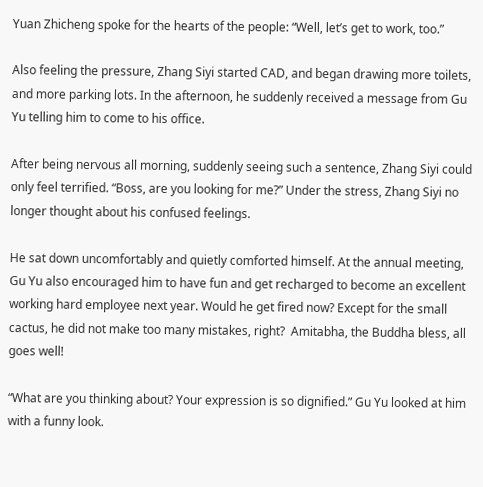Yuan Zhicheng spoke for the hearts of the people: “Well, let’s get to work, too.”

Also feeling the pressure, Zhang Siyi started CAD, and began drawing more toilets, and more parking lots. In the afternoon, he suddenly received a message from Gu Yu telling him to come to his office.

After being nervous all morning, suddenly seeing such a sentence, Zhang Siyi could only feel terrified. “Boss, are you looking for me?” Under the stress, Zhang Siyi no longer thought about his confused feelings.

He sat down uncomfortably and quietly comforted himself. At the annual meeting, Gu Yu also encouraged him to have fun and get recharged to become an excellent working hard employee next year. Would he get fired now? Except for the small cactus, he did not make too many mistakes, right?  Amitabha, the Buddha bless, all goes well!

“What are you thinking about? Your expression is so dignified.” Gu Yu looked at him with a funny look.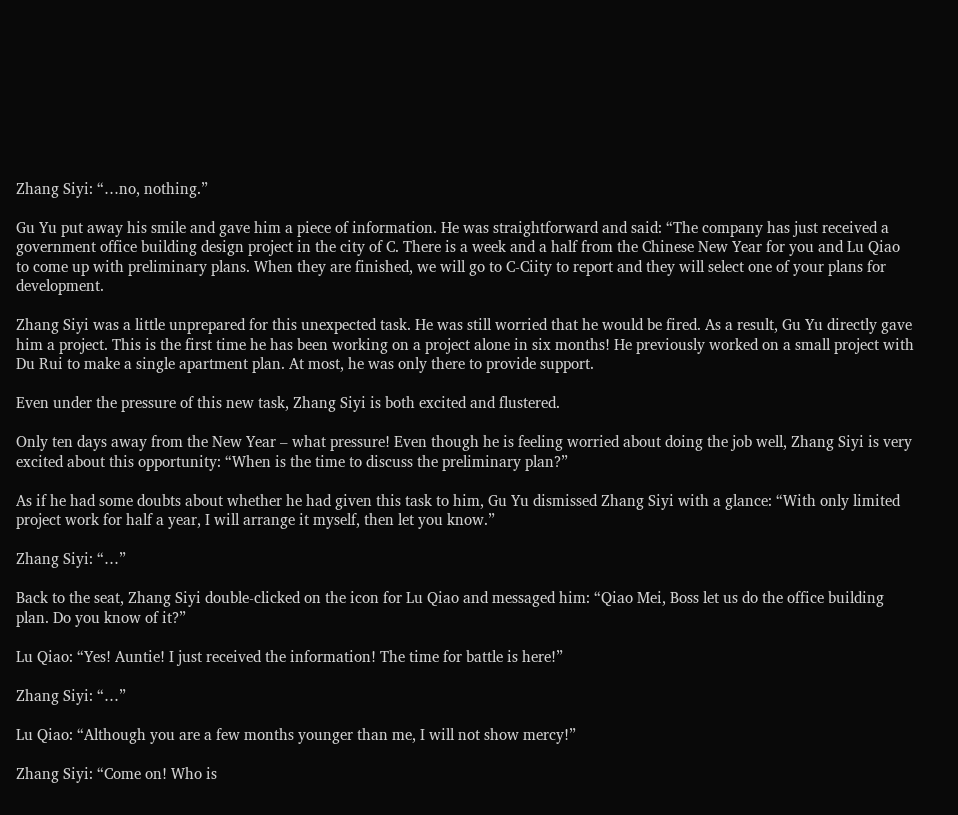Zhang Siyi: “…no, nothing.”

Gu Yu put away his smile and gave him a piece of information. He was straightforward and said: “The company has just received a government office building design project in the city of C. There is a week and a half from the Chinese New Year for you and Lu Qiao to come up with preliminary plans. When they are finished, we will go to C-Ciity to report and they will select one of your plans for development.

Zhang Siyi was a little unprepared for this unexpected task. He was still worried that he would be fired. As a result, Gu Yu directly gave him a project. This is the first time he has been working on a project alone in six months! He previously worked on a small project with Du Rui to make a single apartment plan. At most, he was only there to provide support.

Even under the pressure of this new task, Zhang Siyi is both excited and flustered.

Only ten days away from the New Year – what pressure! Even though he is feeling worried about doing the job well, Zhang Siyi is very excited about this opportunity: “When is the time to discuss the preliminary plan?”

As if he had some doubts about whether he had given this task to him, Gu Yu dismissed Zhang Siyi with a glance: “With only limited project work for half a year, I will arrange it myself, then let you know.”

Zhang Siyi: “…”

Back to the seat, Zhang Siyi double-clicked on the icon for Lu Qiao and messaged him: “Qiao Mei, Boss let us do the office building plan. Do you know of it?”

Lu Qiao: “Yes! Auntie! I just received the information! The time for battle is here!”

Zhang Siyi: “…”

Lu Qiao: “Although you are a few months younger than me, I will not show mercy!”

Zhang Siyi: “Come on! Who is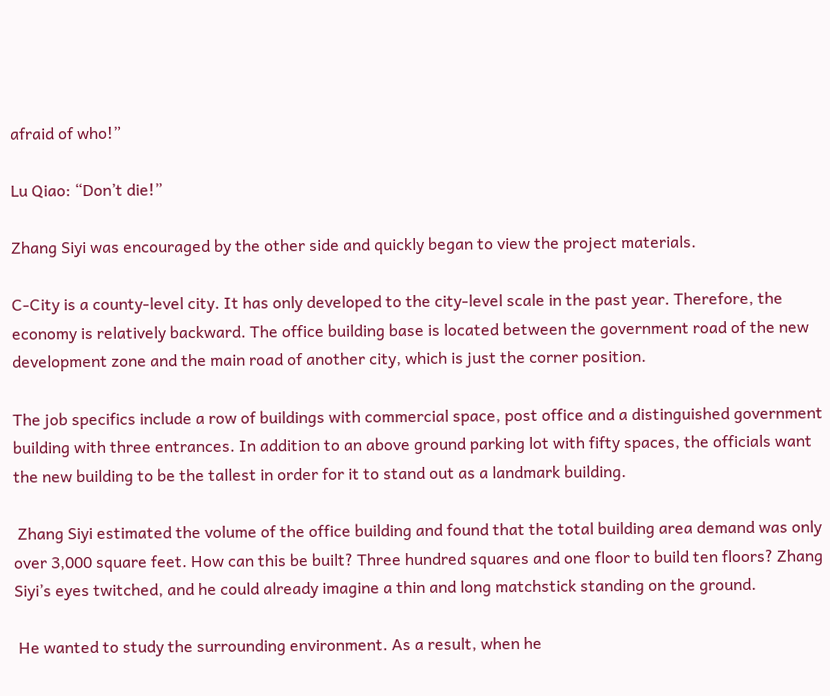afraid of who!”

Lu Qiao: “Don’t die!”

Zhang Siyi was encouraged by the other side and quickly began to view the project materials.

C-City is a county-level city. It has only developed to the city-level scale in the past year. Therefore, the economy is relatively backward. The office building base is located between the government road of the new development zone and the main road of another city, which is just the corner position.

The job specifics include a row of buildings with commercial space, post office and a distinguished government building with three entrances. In addition to an above ground parking lot with fifty spaces, the officials want the new building to be the tallest in order for it to stand out as a landmark building.

 Zhang Siyi estimated the volume of the office building and found that the total building area demand was only over 3,000 square feet. How can this be built? Three hundred squares and one floor to build ten floors? Zhang Siyi’s eyes twitched, and he could already imagine a thin and long matchstick standing on the ground.

 He wanted to study the surrounding environment. As a result, when he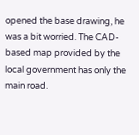opened the base drawing, he was a bit worried. The CAD-based map provided by the local government has only the main road.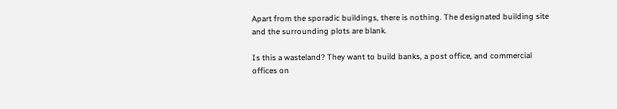Apart from the sporadic buildings, there is nothing. The designated building site and the surrounding plots are blank.

Is this a wasteland? They want to build banks, a post office, and commercial offices on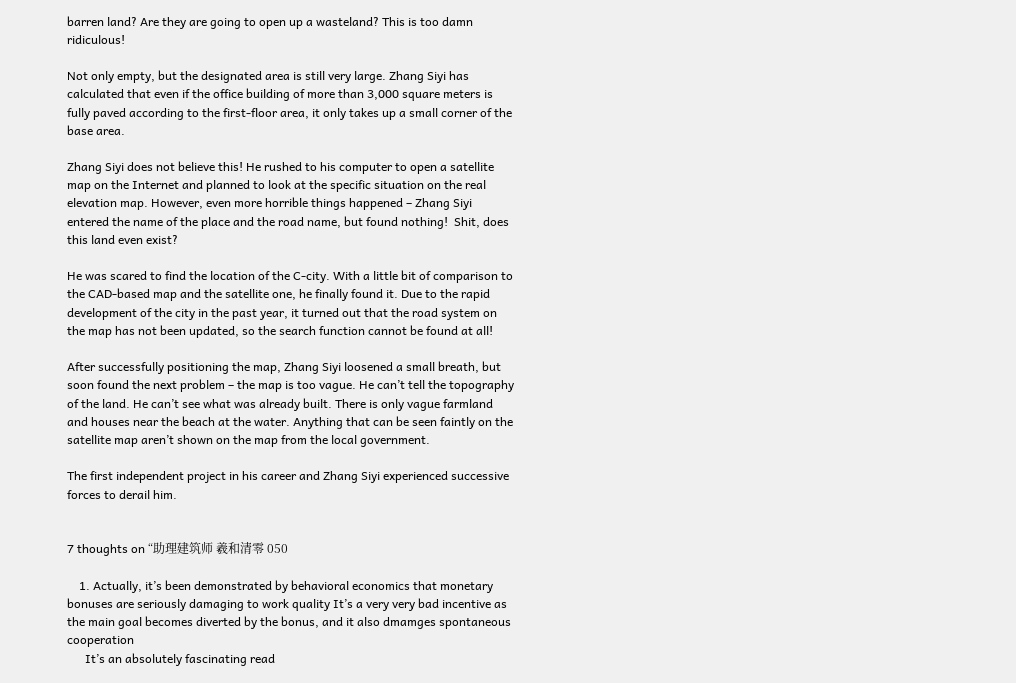barren land? Are they are going to open up a wasteland? This is too damn ridiculous!

Not only empty, but the designated area is still very large. Zhang Siyi has calculated that even if the office building of more than 3,000 square meters is fully paved according to the first-floor area, it only takes up a small corner of the base area.

Zhang Siyi does not believe this! He rushed to his computer to open a satellite map on the Internet and planned to look at the specific situation on the real elevation map. However, even more horrible things happened – Zhang Siyi entered the name of the place and the road name, but found nothing!  Shit, does this land even exist?

He was scared to find the location of the C-city. With a little bit of comparison to the CAD-based map and the satellite one, he finally found it. Due to the rapid development of the city in the past year, it turned out that the road system on the map has not been updated, so the search function cannot be found at all!

After successfully positioning the map, Zhang Siyi loosened a small breath, but soon found the next problem – the map is too vague. He can’t tell the topography of the land. He can’t see what was already built. There is only vague farmland and houses near the beach at the water. Anything that can be seen faintly on the satellite map aren’t shown on the map from the local government.

The first independent project in his career and Zhang Siyi experienced successive forces to derail him.


7 thoughts on “助理建筑师 羲和清零 050

    1. Actually, it’s been demonstrated by behavioral economics that monetary bonuses are seriously damaging to work quality It’s a very very bad incentive as the main goal becomes diverted by the bonus, and it also dmamges spontaneous cooperation
      It’s an absolutely fascinating read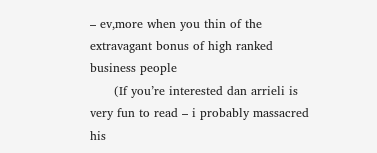– ev,more when you thin of the extravagant bonus of high ranked business people
      (If you’re interested dan arrieli is very fun to read – i probably massacred his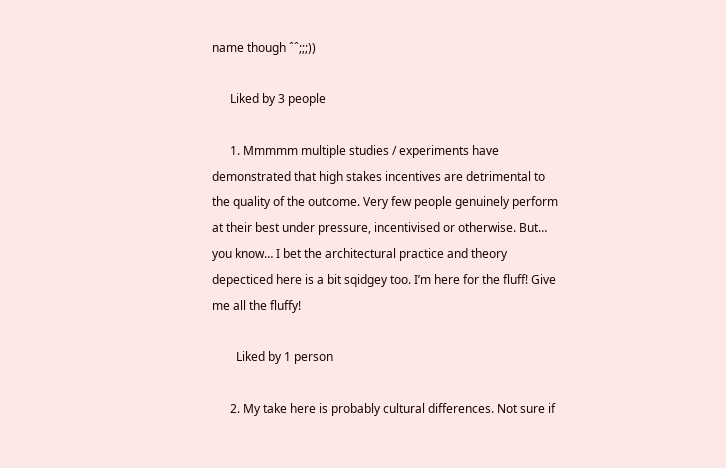name though ˆˆ;;;))

      Liked by 3 people

      1. Mmmmm multiple studies / experiments have demonstrated that high stakes incentives are detrimental to the quality of the outcome. Very few people genuinely perform at their best under pressure, incentivised or otherwise. But… you know… I bet the architectural practice and theory depecticed here is a bit sqidgey too. I’m here for the fluff! Give me all the fluffy!

        Liked by 1 person

      2. My take here is probably cultural differences. Not sure if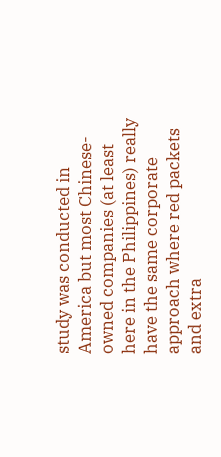study was conducted in America but most Chinese-owned companies (at least here in the Philippines) really have the same corporate approach where red packets and extra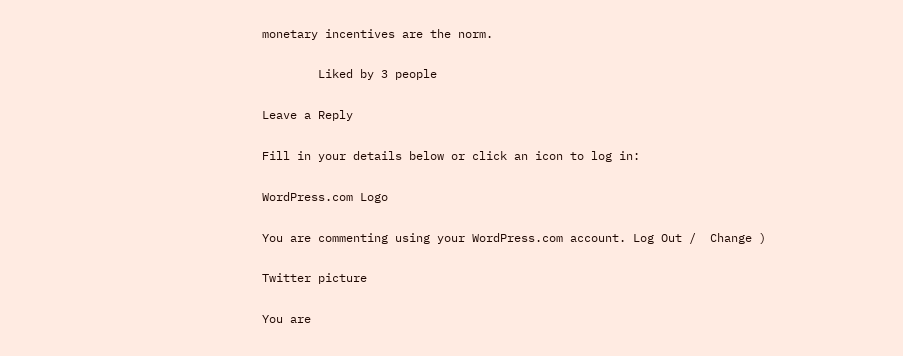monetary incentives are the norm.

        Liked by 3 people

Leave a Reply

Fill in your details below or click an icon to log in:

WordPress.com Logo

You are commenting using your WordPress.com account. Log Out /  Change )

Twitter picture

You are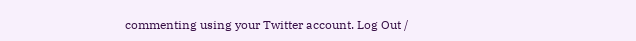commenting using your Twitter account. Log Out /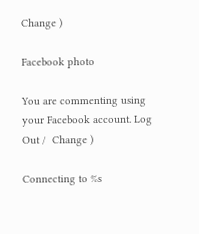Change )

Facebook photo

You are commenting using your Facebook account. Log Out /  Change )

Connecting to %s